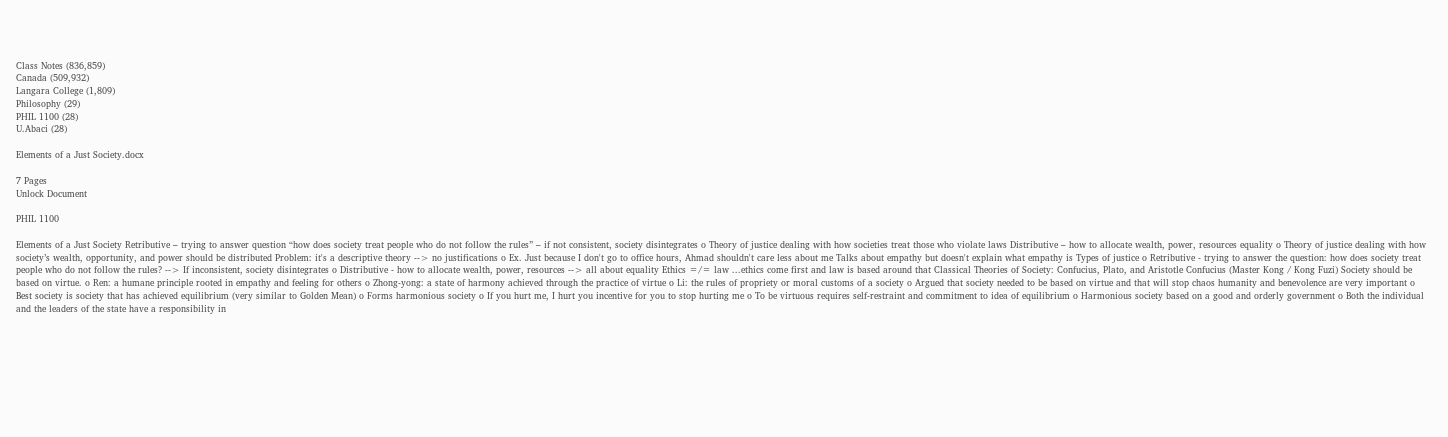Class Notes (836,859)
Canada (509,932)
Langara College (1,809)
Philosophy (29)
PHIL 1100 (28)
U.Abaci (28)

Elements of a Just Society.docx

7 Pages
Unlock Document

PHIL 1100

Elements of a Just Society Retributive – trying to answer question “how does society treat people who do not follow the rules” – if not consistent, society disintegrates o Theory of justice dealing with how societies treat those who violate laws Distributive – how to allocate wealth, power, resources equality o Theory of justice dealing with how society’s wealth, opportunity, and power should be distributed Problem: it's a descriptive theory --> no justifications o Ex. Just because I don't go to office hours, Ahmad shouldn't care less about me Talks about empathy but doesn't explain what empathy is Types of justice o Retributive - trying to answer the question: how does society treat people who do not follow the rules? --> If inconsistent, society disintegrates o Distributive - how to allocate wealth, power, resources --> all about equality Ethics =/= law ...ethics come first and law is based around that Classical Theories of Society: Confucius, Plato, and Aristotle Confucius (Master Kong / Kong Fuzi) Society should be based on virtue. o Ren: a humane principle rooted in empathy and feeling for others o Zhong-yong: a state of harmony achieved through the practice of virtue o Li: the rules of propriety or moral customs of a society o Argued that society needed to be based on virtue and that will stop chaos humanity and benevolence are very important o Best society is society that has achieved equilibrium (very similar to Golden Mean) o Forms harmonious society o If you hurt me, I hurt you incentive for you to stop hurting me o To be virtuous requires self-restraint and commitment to idea of equilibrium o Harmonious society based on a good and orderly government o Both the individual and the leaders of the state have a responsibility in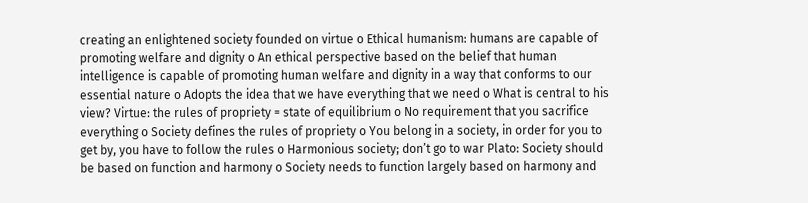creating an enlightened society founded on virtue o Ethical humanism: humans are capable of promoting welfare and dignity o An ethical perspective based on the belief that human intelligence is capable of promoting human welfare and dignity in a way that conforms to our essential nature o Adopts the idea that we have everything that we need o What is central to his view? Virtue: the rules of propriety = state of equilibrium o No requirement that you sacrifice everything o Society defines the rules of propriety o You belong in a society, in order for you to get by, you have to follow the rules o Harmonious society; don’t go to war Plato: Society should be based on function and harmony o Society needs to function largely based on harmony and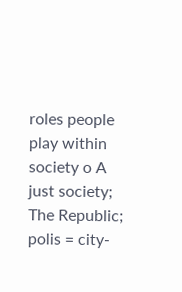roles people play within society o A just society; The Republic; polis = city-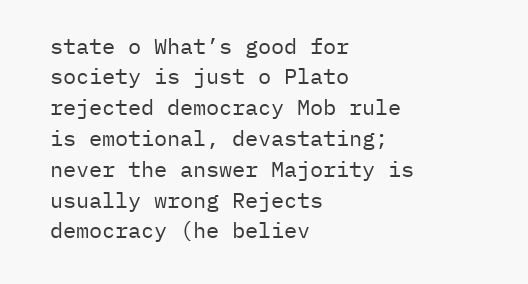state o What’s good for society is just o Plato rejected democracy Mob rule is emotional, devastating; never the answer Majority is usually wrong Rejects democracy (he believ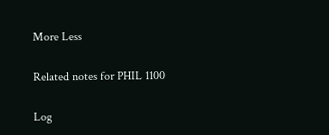More Less

Related notes for PHIL 1100

Log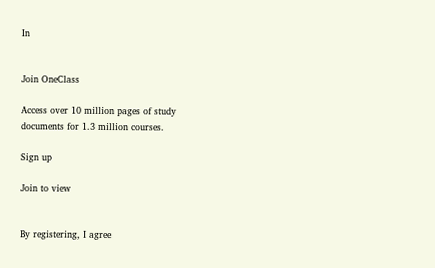In


Join OneClass

Access over 10 million pages of study
documents for 1.3 million courses.

Sign up

Join to view


By registering, I agree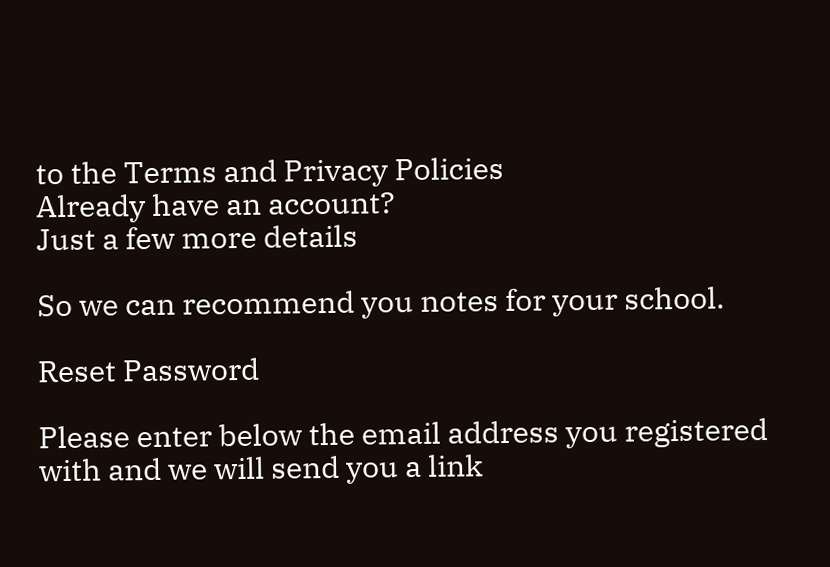to the Terms and Privacy Policies
Already have an account?
Just a few more details

So we can recommend you notes for your school.

Reset Password

Please enter below the email address you registered with and we will send you a link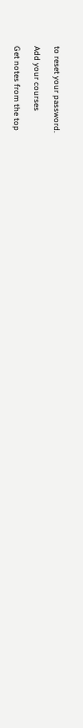to reset your password.

Add your courses

Get notes from the top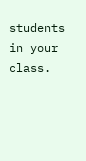students in your class.